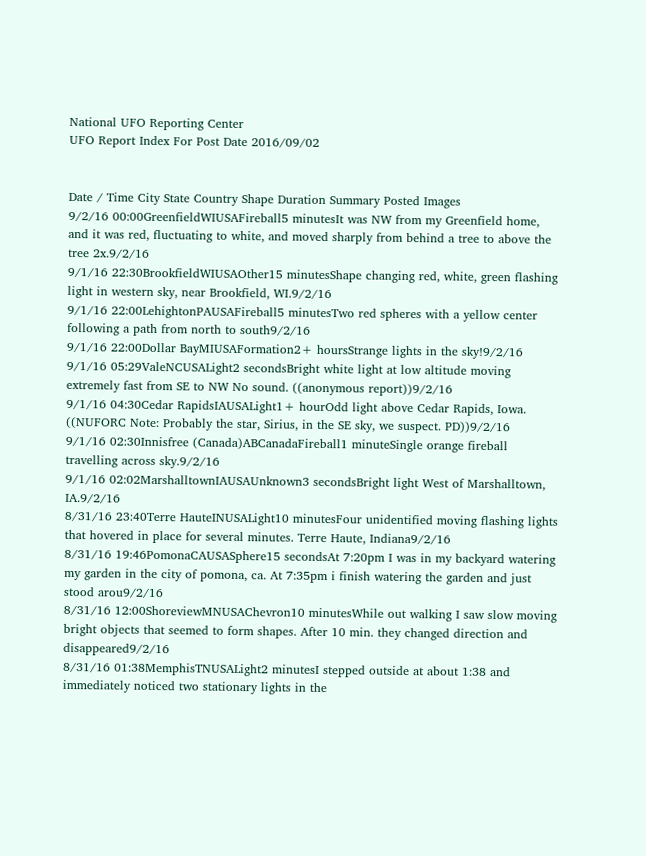National UFO Reporting Center
UFO Report Index For Post Date 2016/09/02


Date / Time City State Country Shape Duration Summary Posted Images
9/2/16 00:00GreenfieldWIUSAFireball5 minutesIt was NW from my Greenfield home, and it was red, fluctuating to white, and moved sharply from behind a tree to above the tree 2x.9/2/16
9/1/16 22:30BrookfieldWIUSAOther15 minutesShape changing red, white, green flashing light in western sky, near Brookfield, WI.9/2/16
9/1/16 22:00LehightonPAUSAFireball5 minutesTwo red spheres with a yellow center following a path from north to south9/2/16
9/1/16 22:00Dollar BayMIUSAFormation2+ hoursStrange lights in the sky!9/2/16
9/1/16 05:29ValeNCUSALight2 secondsBright white light at low altitude moving extremely fast from SE to NW No sound. ((anonymous report))9/2/16
9/1/16 04:30Cedar RapidsIAUSALight1+ hourOdd light above Cedar Rapids, Iowa. ((NUFORC Note: Probably the star, Sirius, in the SE sky, we suspect. PD))9/2/16
9/1/16 02:30Innisfree (Canada)ABCanadaFireball1 minuteSingle orange fireball travelling across sky.9/2/16
9/1/16 02:02MarshalltownIAUSAUnknown3 secondsBright light West of Marshalltown, IA.9/2/16
8/31/16 23:40Terre HauteINUSALight10 minutesFour unidentified moving flashing lights that hovered in place for several minutes. Terre Haute, Indiana9/2/16
8/31/16 19:46PomonaCAUSASphere15 secondsAt 7:20pm I was in my backyard watering my garden in the city of pomona, ca. At 7:35pm i finish watering the garden and just stood arou9/2/16
8/31/16 12:00ShoreviewMNUSAChevron10 minutesWhile out walking I saw slow moving bright objects that seemed to form shapes. After 10 min. they changed direction and disappeared9/2/16
8/31/16 01:38MemphisTNUSALight2 minutesI stepped outside at about 1:38 and immediately noticed two stationary lights in the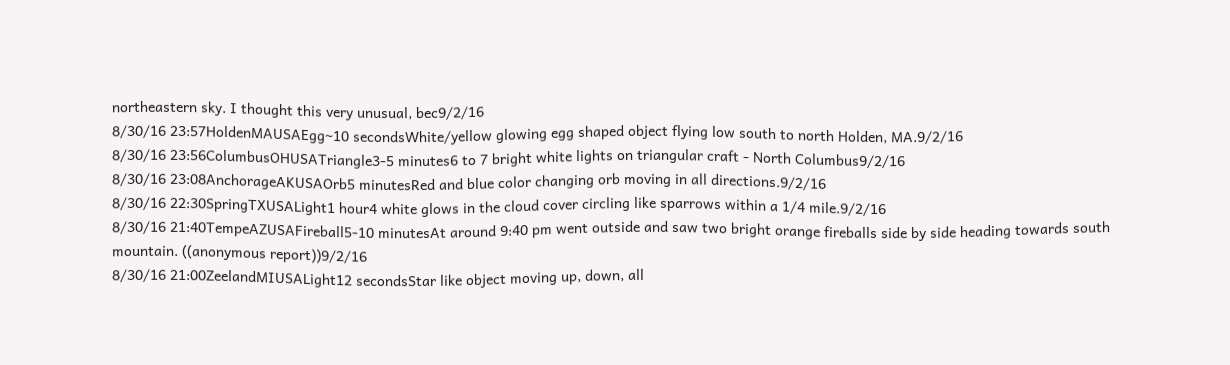northeastern sky. I thought this very unusual, bec9/2/16
8/30/16 23:57HoldenMAUSAEgg~10 secondsWhite/yellow glowing egg shaped object flying low south to north Holden, MA.9/2/16
8/30/16 23:56ColumbusOHUSATriangle3-5 minutes6 to 7 bright white lights on triangular craft - North Columbus9/2/16
8/30/16 23:08AnchorageAKUSAOrb5 minutesRed and blue color changing orb moving in all directions.9/2/16
8/30/16 22:30SpringTXUSALight1 hour4 white glows in the cloud cover circling like sparrows within a 1/4 mile.9/2/16
8/30/16 21:40TempeAZUSAFireball5-10 minutesAt around 9:40 pm went outside and saw two bright orange fireballs side by side heading towards south mountain. ((anonymous report))9/2/16
8/30/16 21:00ZeelandMIUSALight12 secondsStar like object moving up, down, all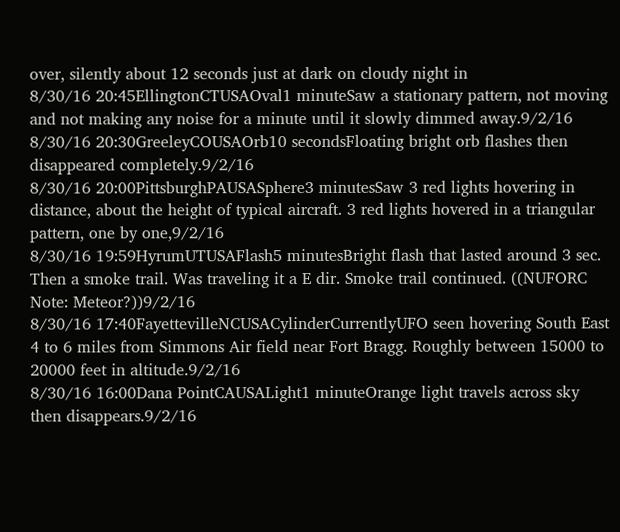over, silently about 12 seconds just at dark on cloudy night in
8/30/16 20:45EllingtonCTUSAOval1 minuteSaw a stationary pattern, not moving and not making any noise for a minute until it slowly dimmed away.9/2/16
8/30/16 20:30GreeleyCOUSAOrb10 secondsFloating bright orb flashes then disappeared completely.9/2/16
8/30/16 20:00PittsburghPAUSASphere3 minutesSaw 3 red lights hovering in distance, about the height of typical aircraft. 3 red lights hovered in a triangular pattern, one by one,9/2/16
8/30/16 19:59HyrumUTUSAFlash5 minutesBright flash that lasted around 3 sec. Then a smoke trail. Was traveling it a E dir. Smoke trail continued. ((NUFORC Note: Meteor?))9/2/16
8/30/16 17:40FayettevilleNCUSACylinderCurrentlyUFO seen hovering South East 4 to 6 miles from Simmons Air field near Fort Bragg. Roughly between 15000 to 20000 feet in altitude.9/2/16
8/30/16 16:00Dana PointCAUSALight1 minuteOrange light travels across sky then disappears.9/2/16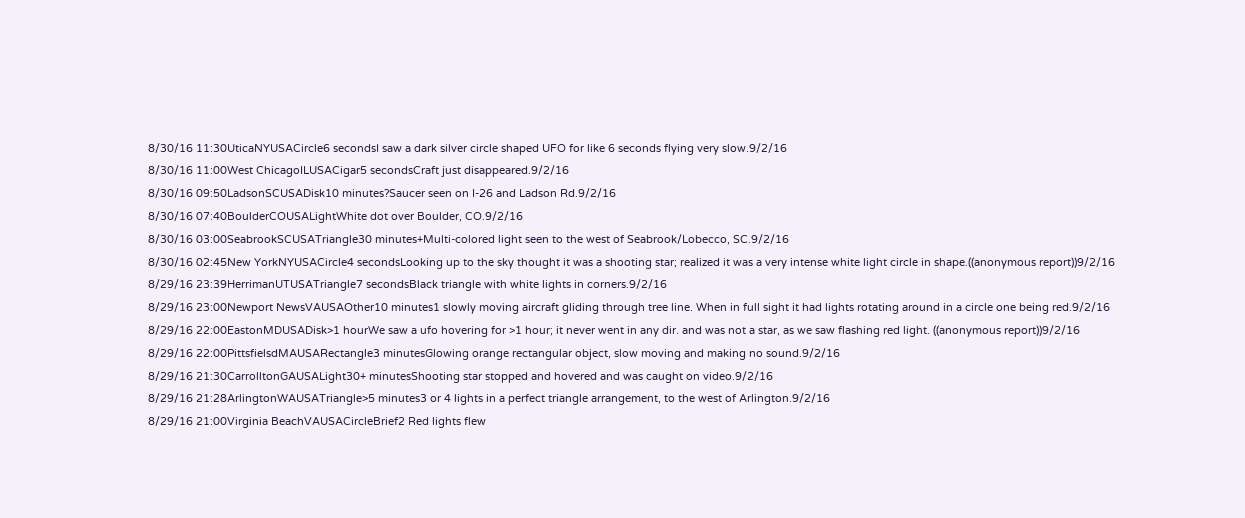8/30/16 11:30UticaNYUSACircle6 secondsI saw a dark silver circle shaped UFO for like 6 seconds flying very slow.9/2/16
8/30/16 11:00West ChicagoILUSACigar5 secondsCraft just disappeared.9/2/16
8/30/16 09:50LadsonSCUSADisk10 minutes?Saucer seen on I-26 and Ladson Rd.9/2/16
8/30/16 07:40BoulderCOUSALightWhite dot over Boulder, CO.9/2/16
8/30/16 03:00SeabrookSCUSATriangle30 minutes+Multi-colored light seen to the west of Seabrook/Lobecco, SC.9/2/16
8/30/16 02:45New YorkNYUSACircle4 secondsLooking up to the sky thought it was a shooting star; realized it was a very intense white light circle in shape.((anonymous report))9/2/16
8/29/16 23:39HerrimanUTUSATriangle7 secondsBlack triangle with white lights in corners.9/2/16
8/29/16 23:00Newport NewsVAUSAOther10 minutes1 slowly moving aircraft gliding through tree line. When in full sight it had lights rotating around in a circle one being red.9/2/16
8/29/16 22:00EastonMDUSADisk>1 hourWe saw a ufo hovering for >1 hour; it never went in any dir. and was not a star, as we saw flashing red light. ((anonymous report))9/2/16
8/29/16 22:00PittsfielsdMAUSARectangle3 minutesGlowing orange rectangular object, slow moving and making no sound.9/2/16
8/29/16 21:30CarrolltonGAUSALight30+ minutesShooting star stopped and hovered and was caught on video.9/2/16
8/29/16 21:28ArlingtonWAUSATriangle>5 minutes3 or 4 lights in a perfect triangle arrangement, to the west of Arlington.9/2/16
8/29/16 21:00Virginia BeachVAUSACircleBrief2 Red lights flew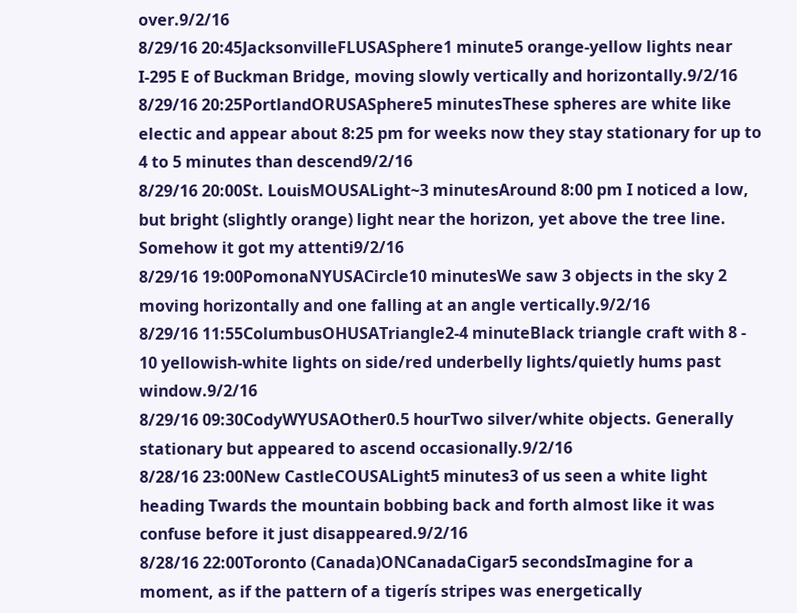over.9/2/16
8/29/16 20:45JacksonvilleFLUSASphere1 minute5 orange-yellow lights near I-295 E of Buckman Bridge, moving slowly vertically and horizontally.9/2/16
8/29/16 20:25PortlandORUSASphere5 minutesThese spheres are white like electic and appear about 8:25 pm for weeks now they stay stationary for up to 4 to 5 minutes than descend9/2/16
8/29/16 20:00St. LouisMOUSALight~3 minutesAround 8:00 pm I noticed a low, but bright (slightly orange) light near the horizon, yet above the tree line. Somehow it got my attenti9/2/16
8/29/16 19:00PomonaNYUSACircle10 minutesWe saw 3 objects in the sky 2 moving horizontally and one falling at an angle vertically.9/2/16
8/29/16 11:55ColumbusOHUSATriangle2-4 minuteBlack triangle craft with 8 - 10 yellowish-white lights on side/red underbelly lights/quietly hums past window.9/2/16
8/29/16 09:30CodyWYUSAOther0.5 hourTwo silver/white objects. Generally stationary but appeared to ascend occasionally.9/2/16
8/28/16 23:00New CastleCOUSALight5 minutes3 of us seen a white light heading Twards the mountain bobbing back and forth almost like it was confuse before it just disappeared.9/2/16
8/28/16 22:00Toronto (Canada)ONCanadaCigar5 secondsImagine for a moment, as if the pattern of a tigerís stripes was energetically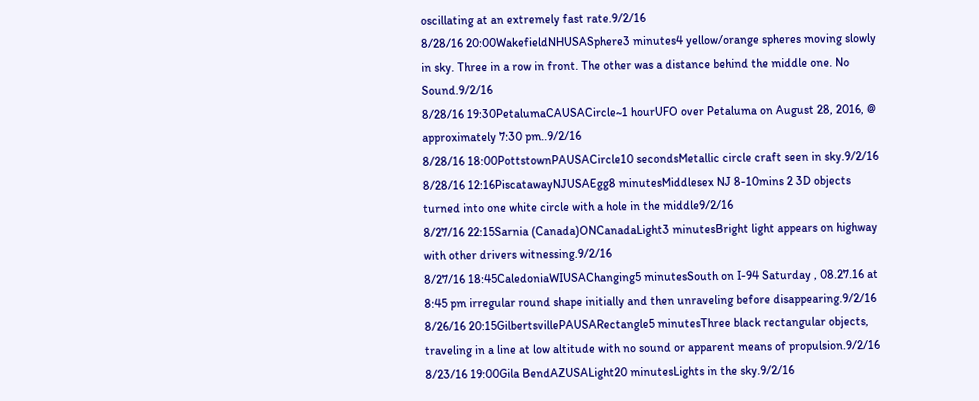oscillating at an extremely fast rate.9/2/16
8/28/16 20:00WakefieldNHUSASphere3 minutes4 yellow/orange spheres moving slowly in sky. Three in a row in front. The other was a distance behind the middle one. No Sound.9/2/16
8/28/16 19:30PetalumaCAUSACircle~1 hourUFO over Petaluma on August 28, 2016, @ approximately 7:30 pm..9/2/16
8/28/16 18:00PottstownPAUSACircle10 secondsMetallic circle craft seen in sky.9/2/16
8/28/16 12:16PiscatawayNJUSAEgg8 minutesMiddlesex NJ 8-10mins 2 3D objects turned into one white circle with a hole in the middle9/2/16
8/27/16 22:15Sarnia (Canada)ONCanadaLight3 minutesBright light appears on highway with other drivers witnessing.9/2/16
8/27/16 18:45CaledoniaWIUSAChanging5 minutesSouth on I-94 Saturday , 08.27.16 at 8:45 pm irregular round shape initially and then unraveling before disappearing.9/2/16
8/26/16 20:15GilbertsvillePAUSARectangle5 minutesThree black rectangular objects, traveling in a line at low altitude with no sound or apparent means of propulsion.9/2/16
8/23/16 19:00Gila BendAZUSALight20 minutesLights in the sky.9/2/16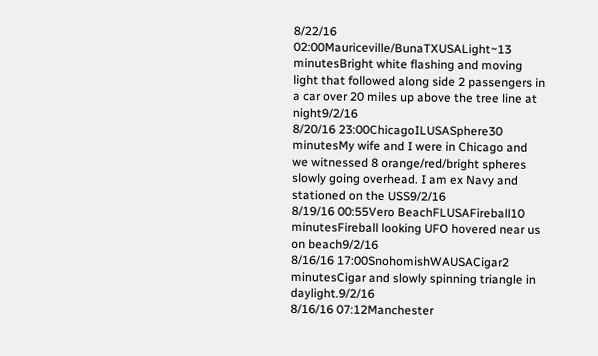8/22/16 02:00Mauriceville/BunaTXUSALight~13 minutesBright white flashing and moving light that followed along side 2 passengers in a car over 20 miles up above the tree line at night9/2/16
8/20/16 23:00ChicagoILUSASphere30 minutesMy wife and I were in Chicago and we witnessed 8 orange/red/bright spheres slowly going overhead. I am ex Navy and stationed on the USS9/2/16
8/19/16 00:55Vero BeachFLUSAFireball10 minutesFireball looking UFO hovered near us on beach9/2/16
8/16/16 17:00SnohomishWAUSACigar2 minutesCigar and slowly spinning triangle in daylight.9/2/16
8/16/16 07:12Manchester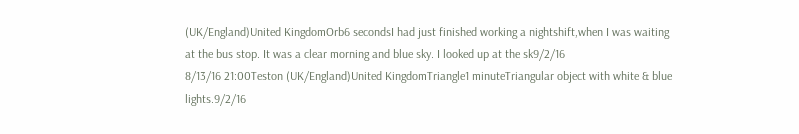(UK/England)United KingdomOrb6 secondsI had just finished working a nightshift,when I was waiting at the bus stop. It was a clear morning and blue sky. I looked up at the sk9/2/16
8/13/16 21:00Teston (UK/England)United KingdomTriangle1 minuteTriangular object with white & blue lights.9/2/16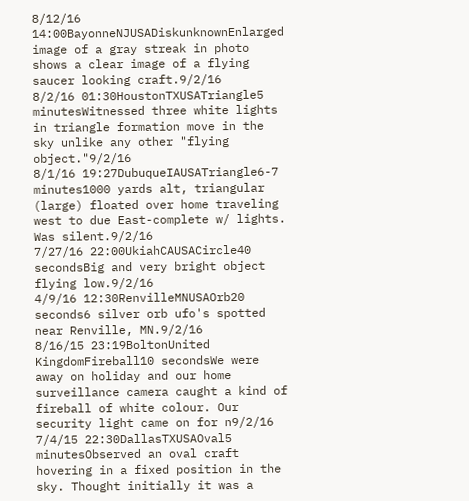8/12/16 14:00BayonneNJUSADiskunknownEnlarged image of a gray streak in photo shows a clear image of a flying saucer looking craft.9/2/16
8/2/16 01:30HoustonTXUSATriangle5 minutesWitnessed three white lights in triangle formation move in the sky unlike any other "flying object."9/2/16
8/1/16 19:27DubuqueIAUSATriangle6-7 minutes1000 yards alt, triangular (large) floated over home traveling west to due East-complete w/ lights. Was silent.9/2/16
7/27/16 22:00UkiahCAUSACircle40 secondsBig and very bright object flying low.9/2/16
4/9/16 12:30RenvilleMNUSAOrb20 seconds6 silver orb ufo's spotted near Renville, MN.9/2/16
8/16/15 23:19BoltonUnited KingdomFireball10 secondsWe were away on holiday and our home surveillance camera caught a kind of fireball of white colour. Our security light came on for n9/2/16
7/4/15 22:30DallasTXUSAOval5 minutesObserved an oval craft hovering in a fixed position in the sky. Thought initially it was a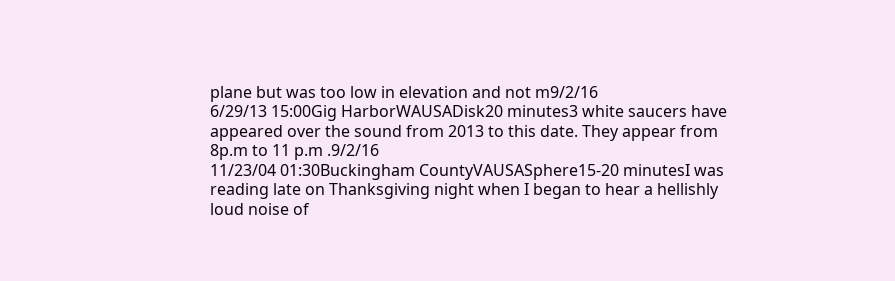plane but was too low in elevation and not m9/2/16
6/29/13 15:00Gig HarborWAUSADisk20 minutes3 white saucers have appeared over the sound from 2013 to this date. They appear from 8p.m to 11 p.m .9/2/16
11/23/04 01:30Buckingham CountyVAUSASphere15-20 minutesI was reading late on Thanksgiving night when I began to hear a hellishly loud noise of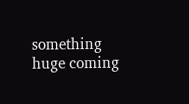something huge coming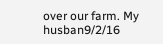over our farm. My husban9/2/16